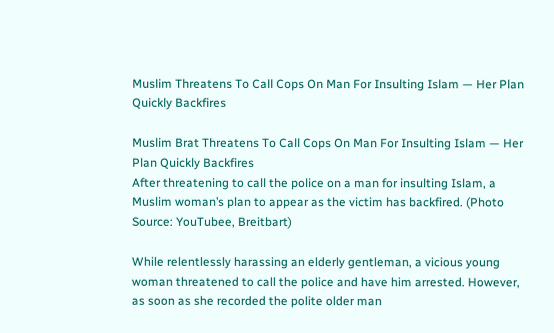Muslim Threatens To Call Cops On Man For Insulting Islam — Her Plan Quickly Backfires

Muslim Brat Threatens To Call Cops On Man For Insulting Islam — Her Plan Quickly Backfires
After threatening to call the police on a man for insulting Islam, a Muslim woman’s plan to appear as the victim has backfired. (Photo Source: YouTubee, Breitbart)

While relentlessly harassing an elderly gentleman, a vicious young woman threatened to call the police and have him arrested. However, as soon as she recorded the polite older man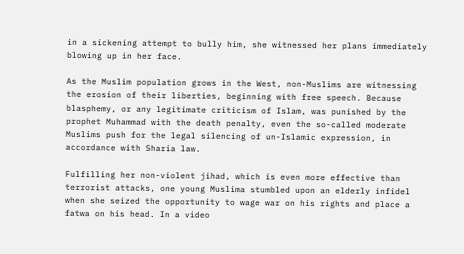in a sickening attempt to bully him, she witnessed her plans immediately blowing up in her face.

As the Muslim population grows in the West, non-Muslims are witnessing the erosion of their liberties, beginning with free speech. Because blasphemy, or any legitimate criticism of Islam, was punished by the prophet Muhammad with the death penalty, even the so-called moderate Muslims push for the legal silencing of un-Islamic expression, in accordance with Sharia law.

Fulfilling her non-violent jihad, which is even more effective than terrorist attacks, one young Muslima stumbled upon an elderly infidel when she seized the opportunity to wage war on his rights and place a fatwa on his head. In a video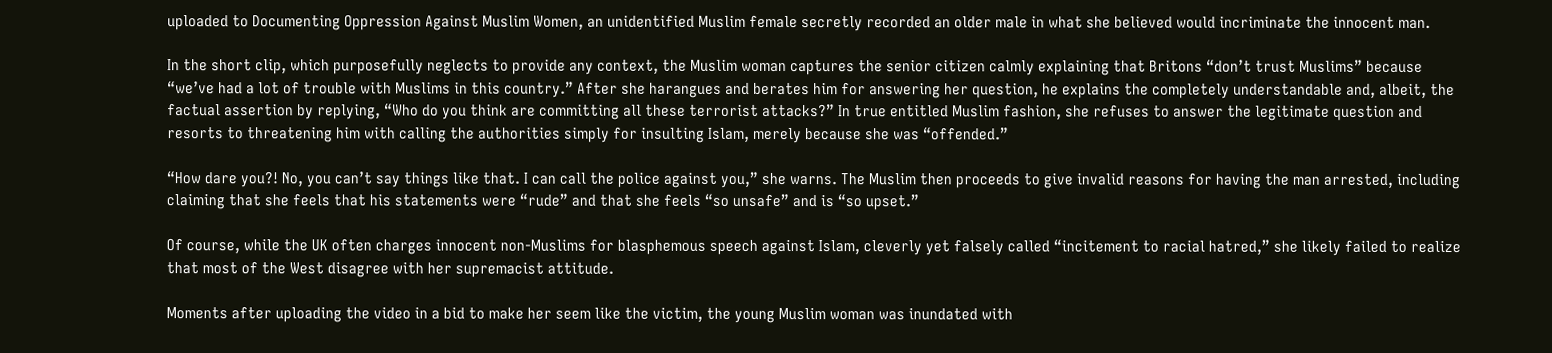uploaded to Documenting Oppression Against Muslim Women, an unidentified Muslim female secretly recorded an older male in what she believed would incriminate the innocent man.

In the short clip, which purposefully neglects to provide any context, the Muslim woman captures the senior citizen calmly explaining that Britons “don’t trust Muslims” because “we’ve had a lot of trouble with Muslims in this country.” After she harangues and berates him for answering her question, he explains the completely understandable and, albeit, the factual assertion by replying, “Who do you think are committing all these terrorist attacks?” In true entitled Muslim fashion, she refuses to answer the legitimate question and resorts to threatening him with calling the authorities simply for insulting Islam, merely because she was “offended.”

“How dare you?! No, you can’t say things like that. I can call the police against you,” she warns. The Muslim then proceeds to give invalid reasons for having the man arrested, including claiming that she feels that his statements were “rude” and that she feels “so unsafe” and is “so upset.”

Of course, while the UK often charges innocent non-Muslims for blasphemous speech against Islam, cleverly yet falsely called “incitement to racial hatred,” she likely failed to realize that most of the West disagree with her supremacist attitude.

Moments after uploading the video in a bid to make her seem like the victim, the young Muslim woman was inundated with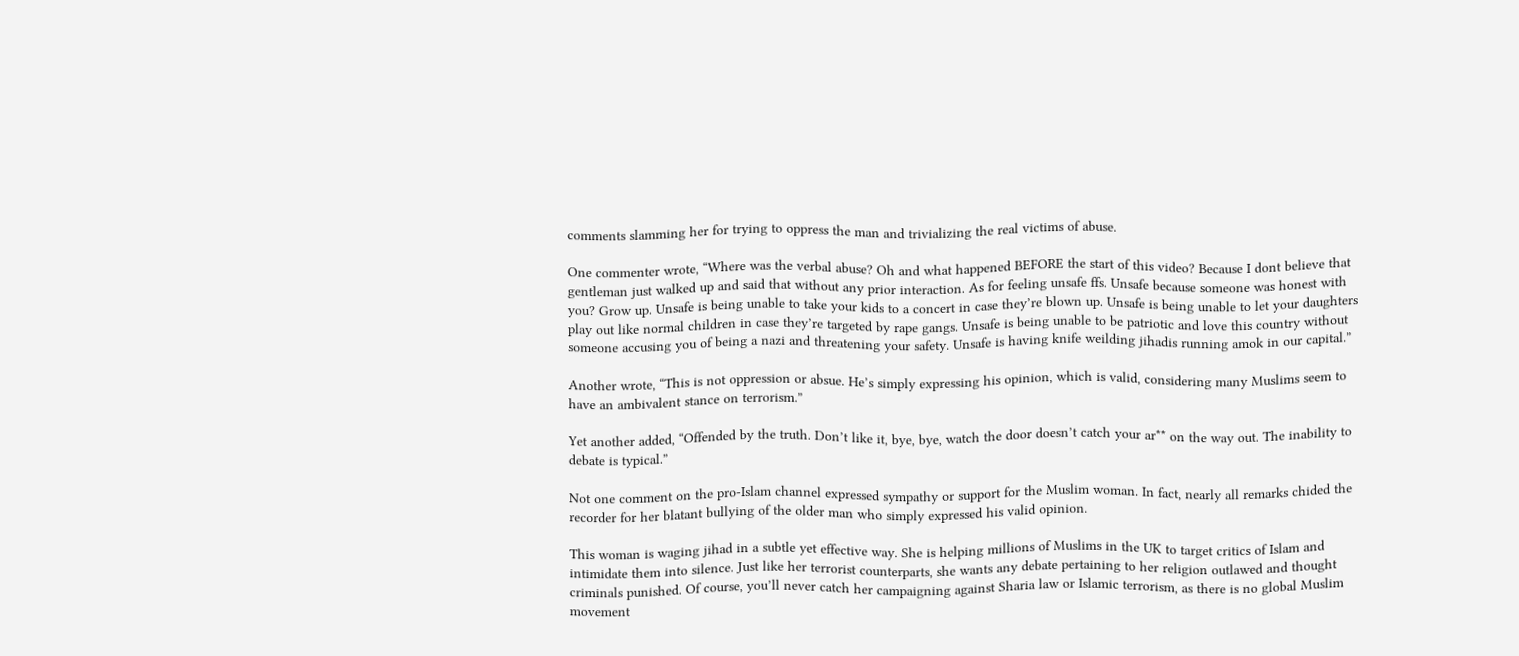comments slamming her for trying to oppress the man and trivializing the real victims of abuse.

One commenter wrote, “Where was the verbal abuse? Oh and what happened BEFORE the start of this video? Because I dont believe that gentleman just walked up and said that without any prior interaction. As for feeling unsafe ffs. Unsafe because someone was honest with you? Grow up. Unsafe is being unable to take your kids to a concert in case they’re blown up. Unsafe is being unable to let your daughters play out like normal children in case they’re targeted by rape gangs. Unsafe is being unable to be patriotic and love this country without someone accusing you of being a nazi and threatening your safety. Unsafe is having knife weilding jihadis running amok in our capital.”

Another wrote, “This is not oppression or absue. He’s simply expressing his opinion, which is valid, considering many Muslims seem to have an ambivalent stance on terrorism.”

Yet another added, “Offended by the truth. Don’t like it, bye, bye, watch the door doesn’t catch your ar** on the way out. The inability to debate is typical.”

Not one comment on the pro-Islam channel expressed sympathy or support for the Muslim woman. In fact, nearly all remarks chided the recorder for her blatant bullying of the older man who simply expressed his valid opinion.

This woman is waging jihad in a subtle yet effective way. She is helping millions of Muslims in the UK to target critics of Islam and intimidate them into silence. Just like her terrorist counterparts, she wants any debate pertaining to her religion outlawed and thought criminals punished. Of course, you’ll never catch her campaigning against Sharia law or Islamic terrorism, as there is no global Muslim movement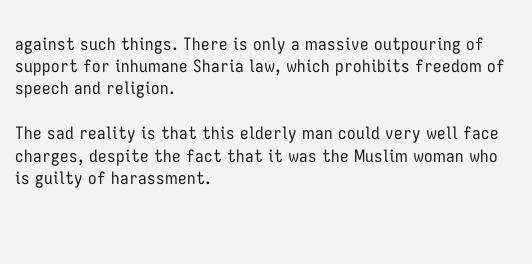against such things. There is only a massive outpouring of support for inhumane Sharia law, which prohibits freedom of speech and religion.

The sad reality is that this elderly man could very well face charges, despite the fact that it was the Muslim woman who is guilty of harassment.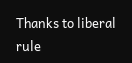Thanks to liberal rule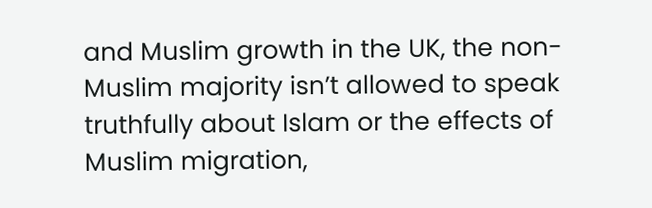and Muslim growth in the UK, the non-Muslim majority isn’t allowed to speak truthfully about Islam or the effects of Muslim migration,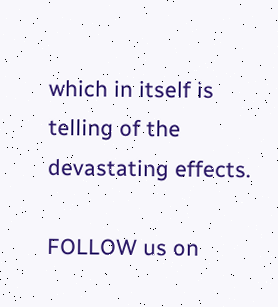which in itself is telling of the devastating effects.

FOLLOW us on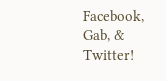Facebook, Gab, & Twitter!